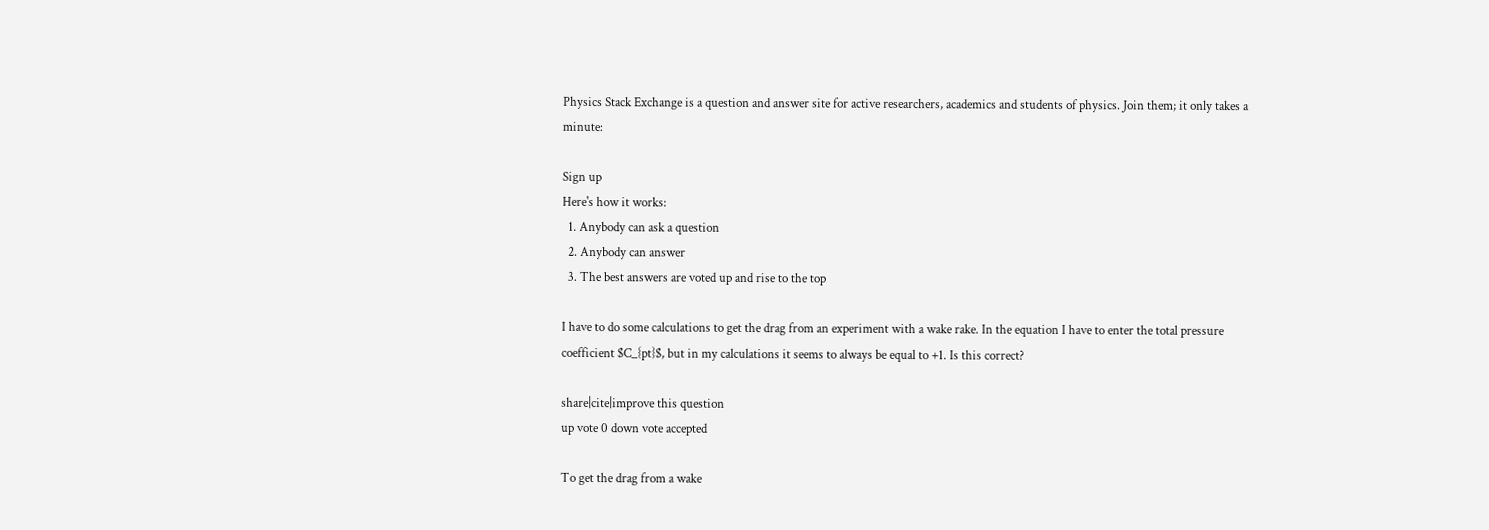Physics Stack Exchange is a question and answer site for active researchers, academics and students of physics. Join them; it only takes a minute:

Sign up
Here's how it works:
  1. Anybody can ask a question
  2. Anybody can answer
  3. The best answers are voted up and rise to the top

I have to do some calculations to get the drag from an experiment with a wake rake. In the equation I have to enter the total pressure coefficient $C_{pt}$, but in my calculations it seems to always be equal to +1. Is this correct?

share|cite|improve this question
up vote 0 down vote accepted

To get the drag from a wake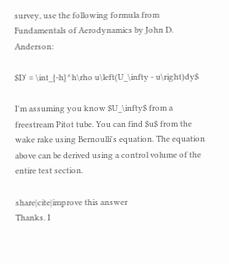survey, use the following formula from Fundamentals of Aerodynamics by John D. Anderson:

$D' = \int_{-h}^h\rho u\left(U_\infty - u\right)dy$

I'm assuming you know $U_\infty$ from a freestream Pitot tube. You can find $u$ from the wake rake using Bernoulli's equation. The equation above can be derived using a control volume of the entire test section.

share|cite|improve this answer
Thanks. I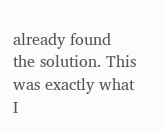already found the solution. This was exactly what I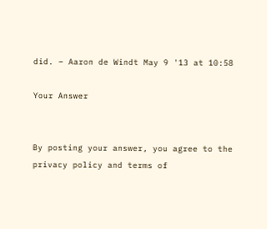did. – Aaron de Windt May 9 '13 at 10:58

Your Answer


By posting your answer, you agree to the privacy policy and terms of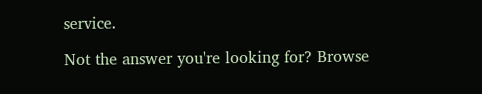service.

Not the answer you're looking for? Browse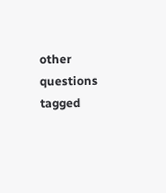other questions tagged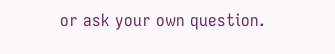or ask your own question.